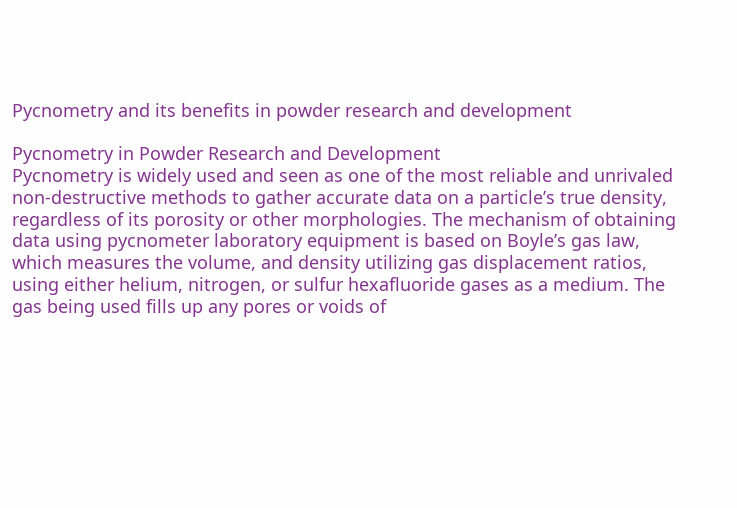Pycnometry and its benefits in powder research and development

Pycnometry in Powder Research and Development
Pycnometry is widely used and seen as one of the most reliable and unrivaled non-destructive methods to gather accurate data on a particle’s true density, regardless of its porosity or other morphologies. The mechanism of obtaining data using pycnometer laboratory equipment is based on Boyle’s gas law, which measures the volume, and density utilizing gas displacement ratios, using either helium, nitrogen, or sulfur hexafluoride gases as a medium. The gas being used fills up any pores or voids of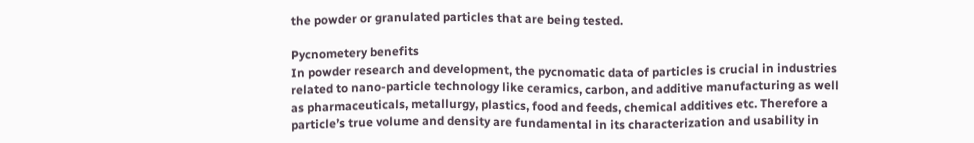the powder or granulated particles that are being tested.

Pycnometery benefits
In powder research and development, the pycnomatic data of particles is crucial in industries related to nano-particle technology like ceramics, carbon, and additive manufacturing as well as pharmaceuticals, metallurgy, plastics, food and feeds, chemical additives etc. Therefore a particle’s true volume and density are fundamental in its characterization and usability in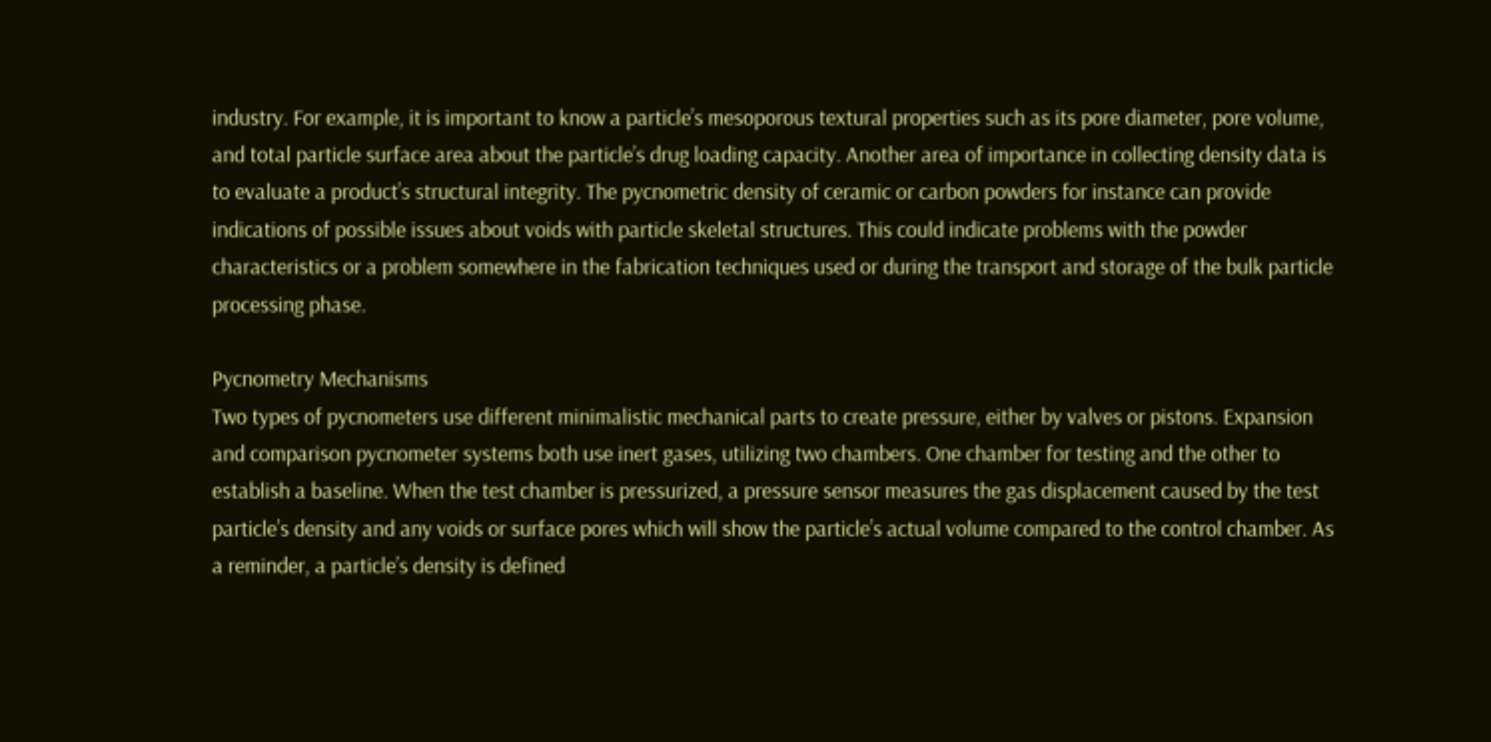industry. For example, it is important to know a particle’s mesoporous textural properties such as its pore diameter, pore volume, and total particle surface area about the particle’s drug loading capacity. Another area of importance in collecting density data is to evaluate a product’s structural integrity. The pycnometric density of ceramic or carbon powders for instance can provide indications of possible issues about voids with particle skeletal structures. This could indicate problems with the powder characteristics or a problem somewhere in the fabrication techniques used or during the transport and storage of the bulk particle processing phase.

Pycnometry Mechanisms
Two types of pycnometers use different minimalistic mechanical parts to create pressure, either by valves or pistons. Expansion and comparison pycnometer systems both use inert gases, utilizing two chambers. One chamber for testing and the other to establish a baseline. When the test chamber is pressurized, a pressure sensor measures the gas displacement caused by the test particle’s density and any voids or surface pores which will show the particle’s actual volume compared to the control chamber. As a reminder, a particle’s density is defined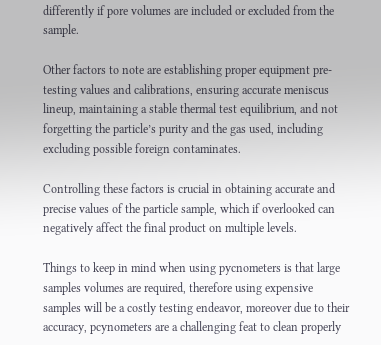differently if pore volumes are included or excluded from the sample.

Other factors to note are establishing proper equipment pre-testing values and calibrations, ensuring accurate meniscus lineup, maintaining a stable thermal test equilibrium, and not forgetting the particle’s purity and the gas used, including excluding possible foreign contaminates.

Controlling these factors is crucial in obtaining accurate and precise values of the particle sample, which if overlooked can negatively affect the final product on multiple levels.

Things to keep in mind when using pycnometers is that large samples volumes are required, therefore using expensive samples will be a costly testing endeavor, moreover due to their accuracy, pcynometers are a challenging feat to clean properly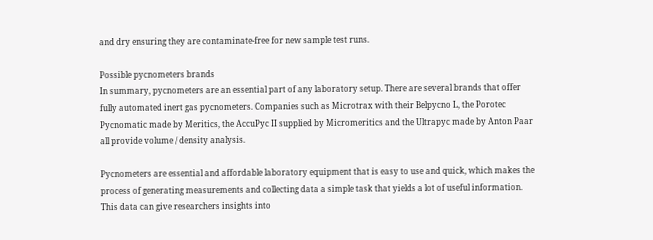and dry ensuring they are contaminate-free for new sample test runs.

Possible pycnometers brands
In summary, pycnometers are an essential part of any laboratory setup. There are several brands that offer fully automated inert gas pycnometers. Companies such as Microtrax with their Belpycno L, the Porotec Pycnomatic made by Meritics, the AccuPyc II supplied by Micromeritics and the Ultrapyc made by Anton Paar all provide volume / density analysis.

Pycnometers are essential and affordable laboratory equipment that is easy to use and quick, which makes the process of generating measurements and collecting data a simple task that yields a lot of useful information. This data can give researchers insights into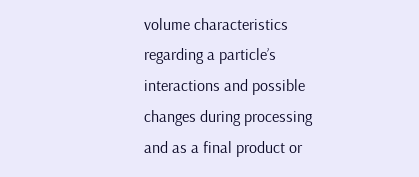volume characteristics regarding a particle’s interactions and possible changes during processing and as a final product or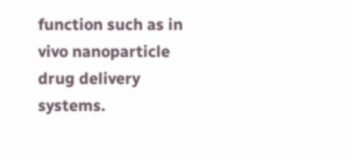function such as in vivo nanoparticle drug delivery systems.